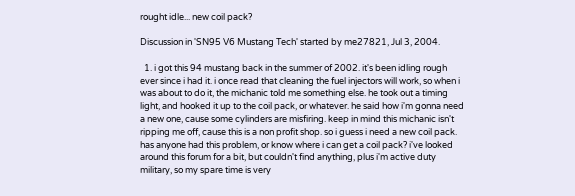rought idle... new coil pack?

Discussion in 'SN95 V6 Mustang Tech' started by me27821, Jul 3, 2004.

  1. i got this 94 mustang back in the summer of 2002. it's been idling rough ever since i had it. i once read that cleaning the fuel injectors will work, so when i was about to do it, the michanic told me something else. he took out a timing light, and hooked it up to the coil pack, or whatever. he said how i'm gonna need a new one, cause some cylinders are misfiring. keep in mind this michanic isn't ripping me off, cause this is a non profit shop. so i guess i need a new coil pack. has anyone had this problem, or know where i can get a coil pack? i've looked around this forum for a bit, but couldn't find anything, plus i'm active duty military, so my spare time is very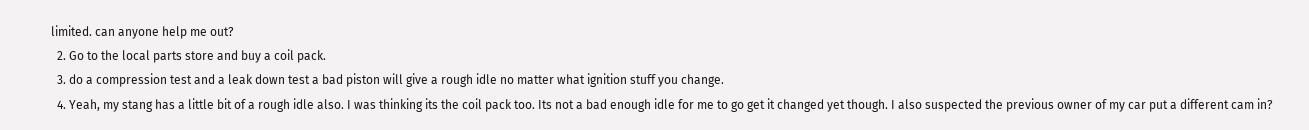limited. can anyone help me out?
  2. Go to the local parts store and buy a coil pack.
  3. do a compression test and a leak down test a bad piston will give a rough idle no matter what ignition stuff you change.
  4. Yeah, my stang has a little bit of a rough idle also. I was thinking its the coil pack too. Its not a bad enough idle for me to go get it changed yet though. I also suspected the previous owner of my car put a different cam in?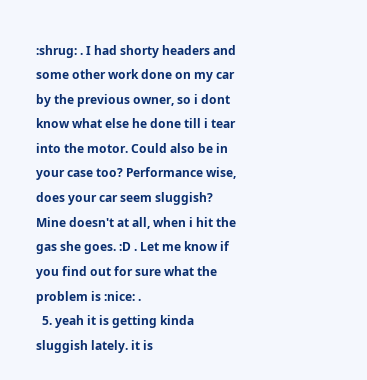:shrug: . I had shorty headers and some other work done on my car by the previous owner, so i dont know what else he done till i tear into the motor. Could also be in your case too? Performance wise, does your car seem sluggish? Mine doesn't at all, when i hit the gas she goes. :D . Let me know if you find out for sure what the problem is :nice: .
  5. yeah it is getting kinda sluggish lately. it is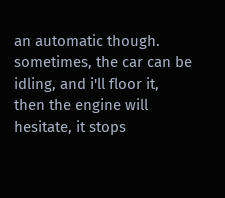an automatic though. sometimes, the car can be idling, and i'll floor it, then the engine will hesitate, it stops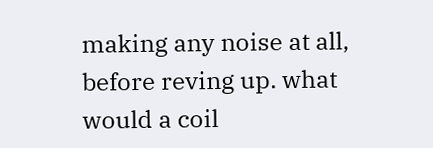making any noise at all, before reving up. what would a coil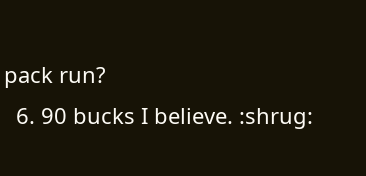pack run?
  6. 90 bucks I believe. :shrug: